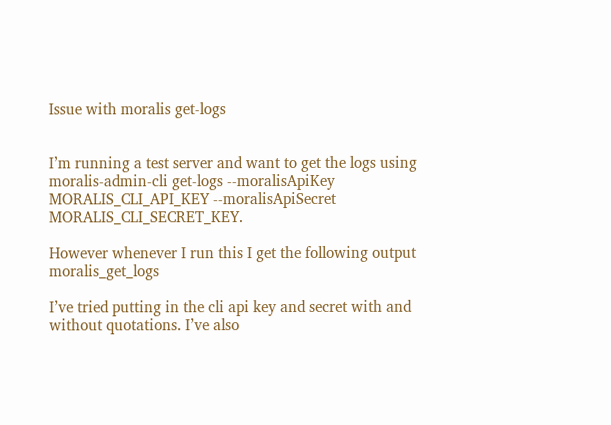Issue with moralis get-logs


I’m running a test server and want to get the logs using moralis-admin-cli get-logs --moralisApiKey MORALIS_CLI_API_KEY --moralisApiSecret MORALIS_CLI_SECRET_KEY.

However whenever I run this I get the following output moralis_get_logs

I’ve tried putting in the cli api key and secret with and without quotations. I’ve also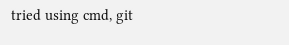tried using cmd, git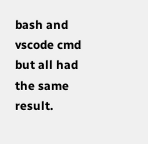bash and vscode cmd but all had the same result.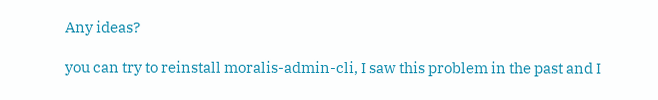Any ideas?

you can try to reinstall moralis-admin-cli, I saw this problem in the past and I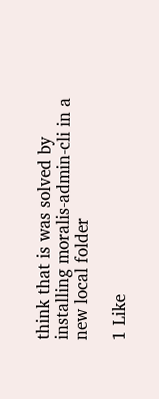think that is was solved by installing moralis-admin-cli in a new local folder

1 Like